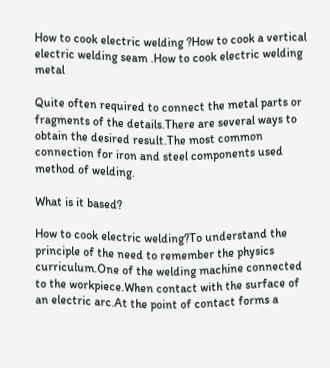How to cook electric welding ?How to cook a vertical electric welding seam .How to cook electric welding metal

Quite often required to connect the metal parts or fragments of the details.There are several ways to obtain the desired result.The most common connection for iron and steel components used method of welding.

What is it based?

How to cook electric welding?To understand the principle of the need to remember the physics curriculum.One of the welding machine connected to the workpiece.When contact with the surface of an electric arc.At the point of contact forms a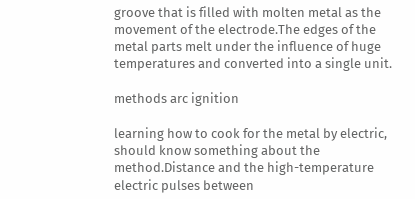groove that is filled with molten metal as the movement of the electrode.The edges of the metal parts melt under the influence of huge temperatures and converted into a single unit.

methods arc ignition

learning how to cook for the metal by electric, should know something about the method.Distance and the high-temperature electric pulses between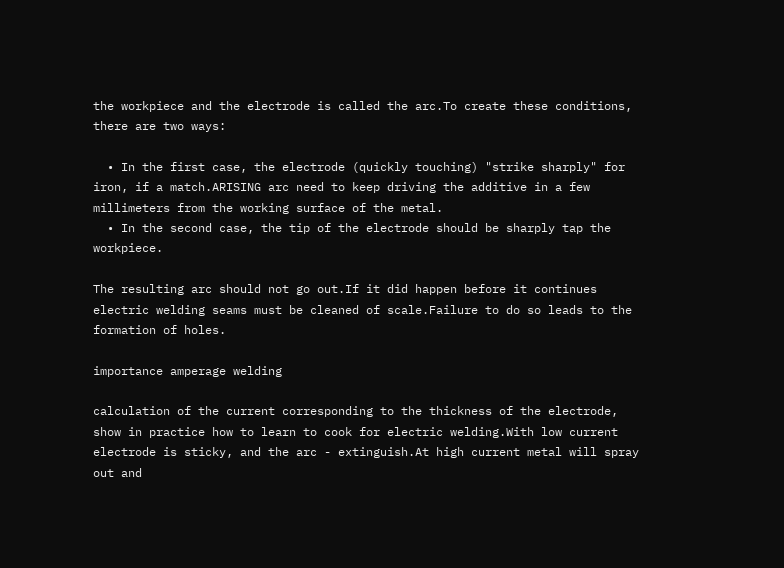the workpiece and the electrode is called the arc.To create these conditions, there are two ways:

  • In the first case, the electrode (quickly touching) "strike sharply" for iron, if a match.ARISING arc need to keep driving the additive in a few millimeters from the working surface of the metal.
  • In the second case, the tip of the electrode should be sharply tap the workpiece.

The resulting arc should not go out.If it did happen before it continues electric welding seams must be cleaned of scale.Failure to do so leads to the formation of holes.

importance amperage welding

calculation of the current corresponding to the thickness of the electrode, show in practice how to learn to cook for electric welding.With low current electrode is sticky, and the arc - extinguish.At high current metal will spray out and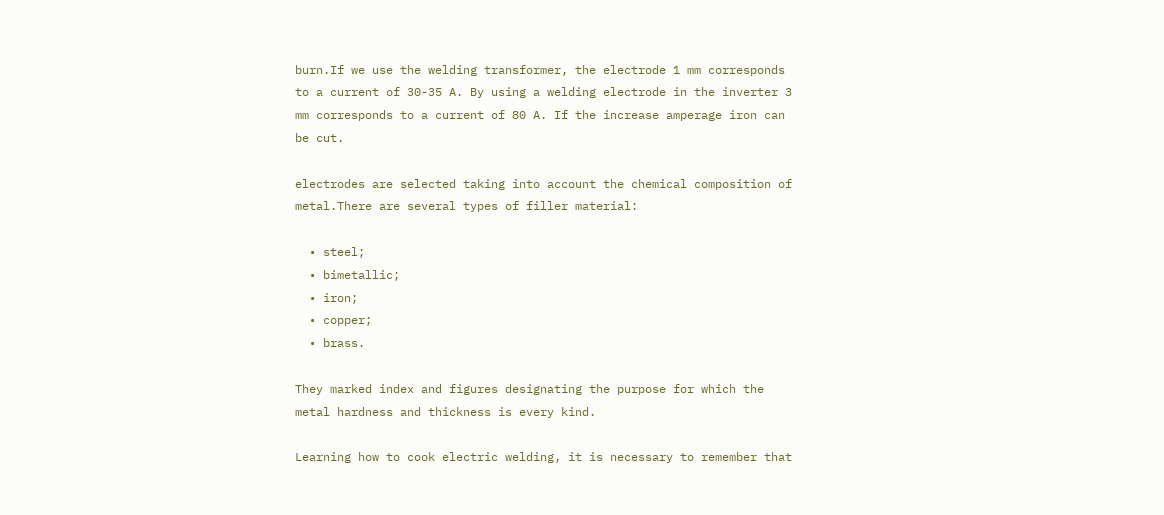burn.If we use the welding transformer, the electrode 1 mm corresponds to a current of 30-35 A. By using a welding electrode in the inverter 3 mm corresponds to a current of 80 A. If the increase amperage iron can be cut.

electrodes are selected taking into account the chemical composition of metal.There are several types of filler material:

  • steel;
  • bimetallic;
  • iron;
  • copper;
  • brass.

They marked index and figures designating the purpose for which the metal hardness and thickness is every kind.

Learning how to cook electric welding, it is necessary to remember that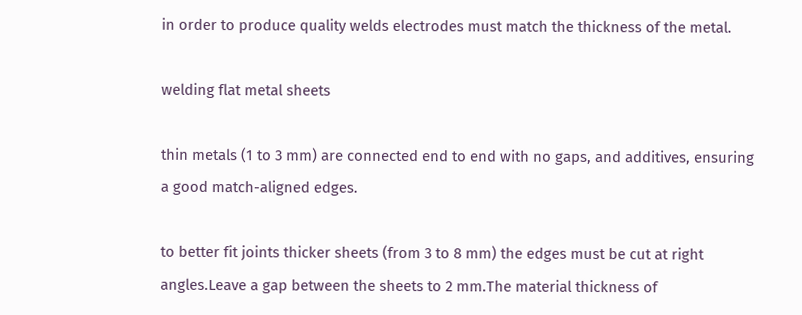in order to produce quality welds electrodes must match the thickness of the metal.

welding flat metal sheets

thin metals (1 to 3 mm) are connected end to end with no gaps, and additives, ensuring a good match-aligned edges.

to better fit joints thicker sheets (from 3 to 8 mm) the edges must be cut at right angles.Leave a gap between the sheets to 2 mm.The material thickness of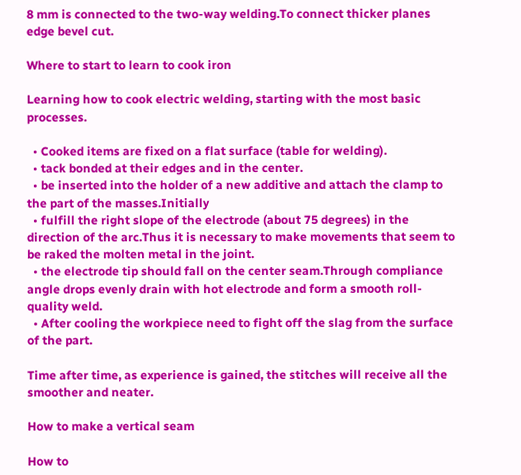8 mm is connected to the two-way welding.To connect thicker planes edge bevel cut.

Where to start to learn to cook iron

Learning how to cook electric welding, starting with the most basic processes.

  • Cooked items are fixed on a flat surface (table for welding).
  • tack bonded at their edges and in the center.
  • be inserted into the holder of a new additive and attach the clamp to the part of the masses.Initially
  • fulfill the right slope of the electrode (about 75 degrees) in the direction of the arc.Thus it is necessary to make movements that seem to be raked the molten metal in the joint.
  • the electrode tip should fall on the center seam.Through compliance angle drops evenly drain with hot electrode and form a smooth roll-quality weld.
  • After cooling the workpiece need to fight off the slag from the surface of the part.

Time after time, as experience is gained, the stitches will receive all the smoother and neater.

How to make a vertical seam

How to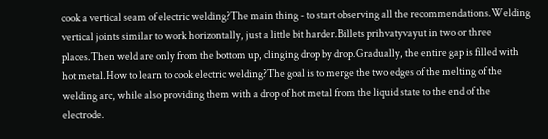cook a vertical seam of electric welding?The main thing - to start observing all the recommendations.Welding vertical joints similar to work horizontally, just a little bit harder.Billets prihvatyvayut in two or three places.Then weld are only from the bottom up, clinging drop by drop.Gradually, the entire gap is filled with hot metal.How to learn to cook electric welding?The goal is to merge the two edges of the melting of the welding arc, while also providing them with a drop of hot metal from the liquid state to the end of the electrode.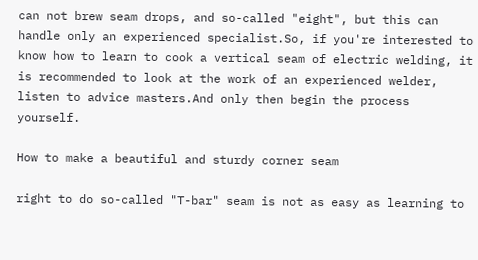can not brew seam drops, and so-called "eight", but this can handle only an experienced specialist.So, if you're interested to know how to learn to cook a vertical seam of electric welding, it is recommended to look at the work of an experienced welder, listen to advice masters.And only then begin the process yourself.

How to make a beautiful and sturdy corner seam

right to do so-called "T-bar" seam is not as easy as learning to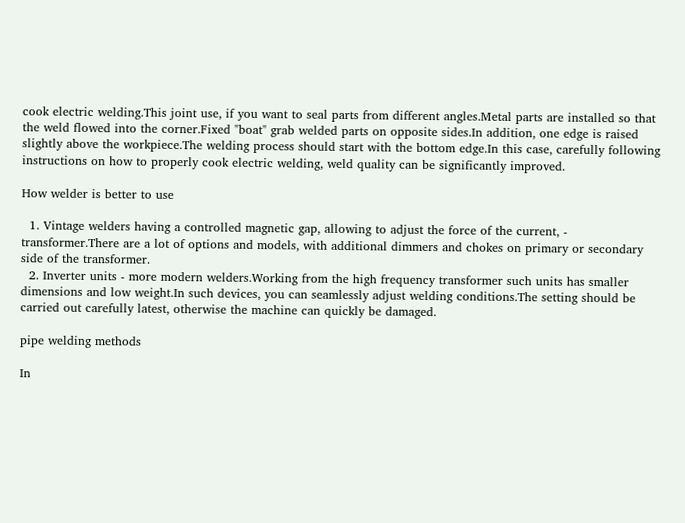cook electric welding.This joint use, if you want to seal parts from different angles.Metal parts are installed so that the weld flowed into the corner.Fixed "boat" grab welded parts on opposite sides.In addition, one edge is raised slightly above the workpiece.The welding process should start with the bottom edge.In this case, carefully following instructions on how to properly cook electric welding, weld quality can be significantly improved.

How welder is better to use

  1. Vintage welders having a controlled magnetic gap, allowing to adjust the force of the current, - transformer.There are a lot of options and models, with additional dimmers and chokes on primary or secondary side of the transformer.
  2. Inverter units - more modern welders.Working from the high frequency transformer such units has smaller dimensions and low weight.In such devices, you can seamlessly adjust welding conditions.The setting should be carried out carefully latest, otherwise the machine can quickly be damaged.

pipe welding methods

In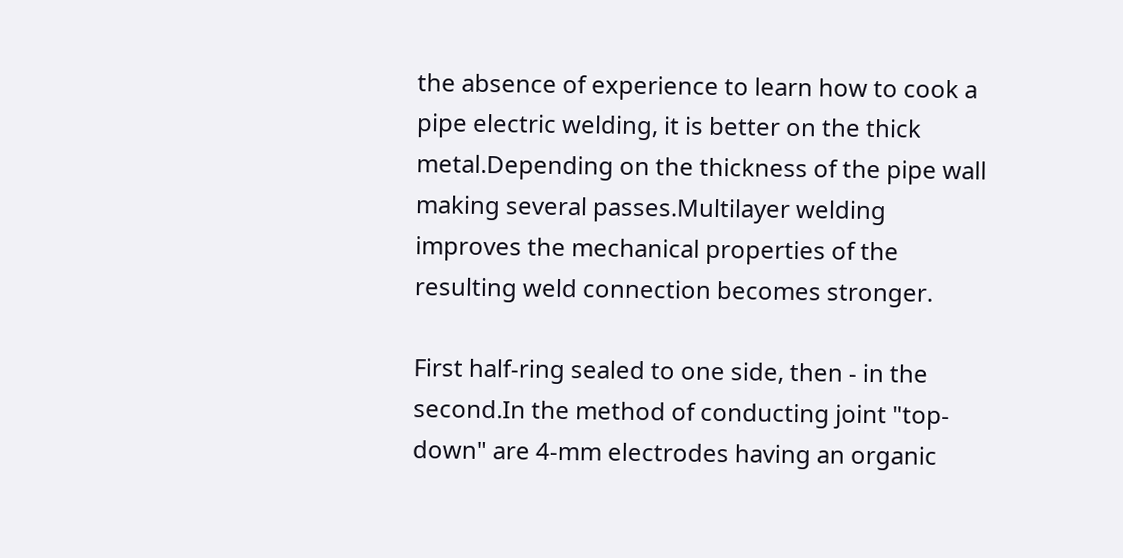the absence of experience to learn how to cook a pipe electric welding, it is better on the thick metal.Depending on the thickness of the pipe wall making several passes.Multilayer welding improves the mechanical properties of the resulting weld connection becomes stronger.

First half-ring sealed to one side, then - in the second.In the method of conducting joint "top-down" are 4-mm electrodes having an organic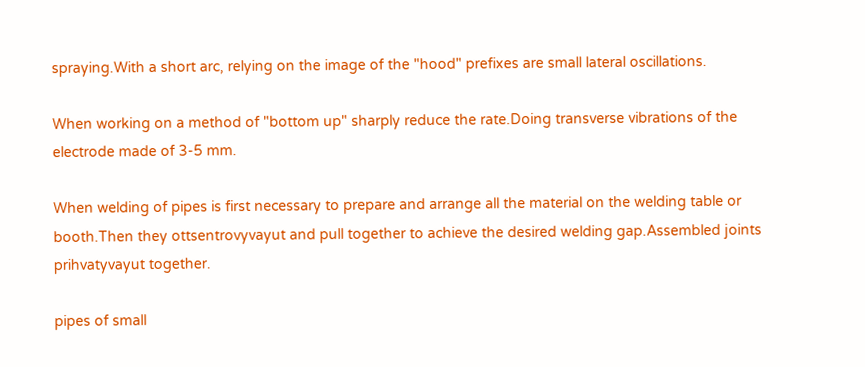spraying.With a short arc, relying on the image of the "hood" prefixes are small lateral oscillations.

When working on a method of "bottom up" sharply reduce the rate.Doing transverse vibrations of the electrode made of 3-5 mm.

When welding of pipes is first necessary to prepare and arrange all the material on the welding table or booth.Then they ottsentrovyvayut and pull together to achieve the desired welding gap.Assembled joints prihvatyvayut together.

pipes of small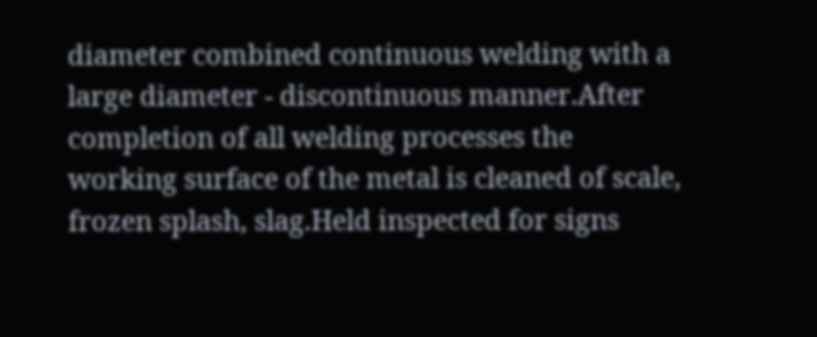diameter combined continuous welding with a large diameter - discontinuous manner.After completion of all welding processes the working surface of the metal is cleaned of scale, frozen splash, slag.Held inspected for signs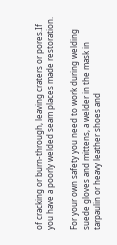of cracking or burn-through, leaving craters or pores.If you have a poorly welded seam places made restoration.

For your own safety you need to work during welding suede gloves and mittens, a welder in the mask in tarpaulin or heavy leather shoes and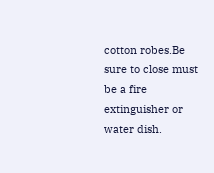cotton robes.Be sure to close must be a fire extinguisher or water dish.